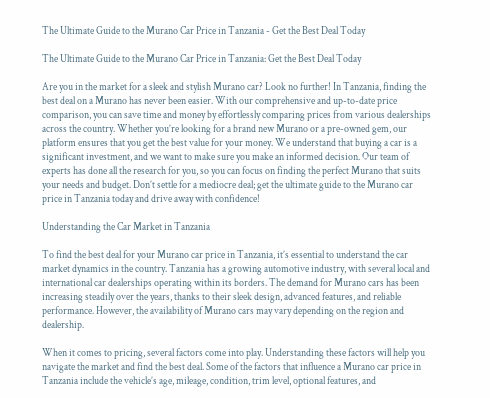The Ultimate Guide to the Murano Car Price in Tanzania - Get the Best Deal Today

The Ultimate Guide to the Murano Car Price in Tanzania: Get the Best Deal Today

Are you in the market for a sleek and stylish Murano car? Look no further! In Tanzania, finding the best deal on a Murano has never been easier. With our comprehensive and up-to-date price comparison, you can save time and money by effortlessly comparing prices from various dealerships across the country. Whether you’re looking for a brand new Murano or a pre-owned gem, our platform ensures that you get the best value for your money. We understand that buying a car is a significant investment, and we want to make sure you make an informed decision. Our team of experts has done all the research for you, so you can focus on finding the perfect Murano that suits your needs and budget. Don’t settle for a mediocre deal; get the ultimate guide to the Murano car price in Tanzania today and drive away with confidence!

Understanding the Car Market in Tanzania

To find the best deal for your Murano car price in Tanzania, it’s essential to understand the car market dynamics in the country. Tanzania has a growing automotive industry, with several local and international car dealerships operating within its borders. The demand for Murano cars has been increasing steadily over the years, thanks to their sleek design, advanced features, and reliable performance. However, the availability of Murano cars may vary depending on the region and dealership.

When it comes to pricing, several factors come into play. Understanding these factors will help you navigate the market and find the best deal. Some of the factors that influence a Murano car price in Tanzania include the vehicle’s age, mileage, condition, trim level, optional features, and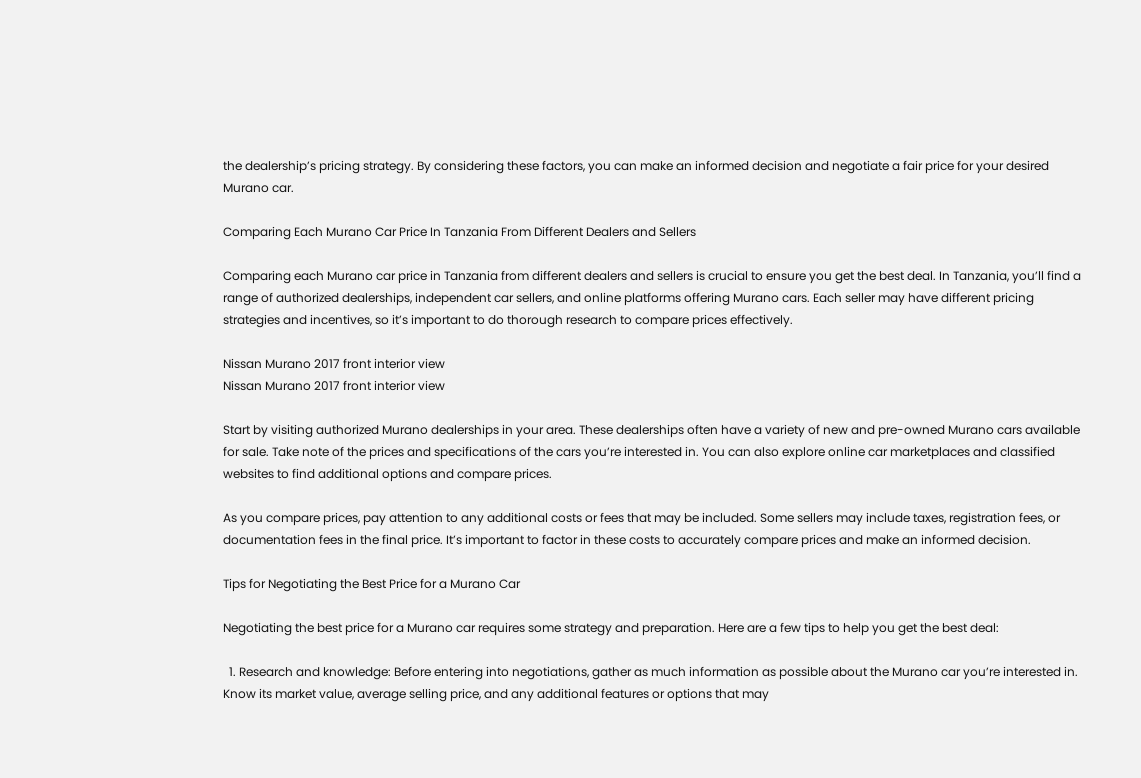the dealership’s pricing strategy. By considering these factors, you can make an informed decision and negotiate a fair price for your desired Murano car.

Comparing Each Murano Car Price In Tanzania From Different Dealers and Sellers

Comparing each Murano car price in Tanzania from different dealers and sellers is crucial to ensure you get the best deal. In Tanzania, you’ll find a range of authorized dealerships, independent car sellers, and online platforms offering Murano cars. Each seller may have different pricing strategies and incentives, so it’s important to do thorough research to compare prices effectively.

Nissan Murano 2017 front interior view
Nissan Murano 2017 front interior view

Start by visiting authorized Murano dealerships in your area. These dealerships often have a variety of new and pre-owned Murano cars available for sale. Take note of the prices and specifications of the cars you’re interested in. You can also explore online car marketplaces and classified websites to find additional options and compare prices.

As you compare prices, pay attention to any additional costs or fees that may be included. Some sellers may include taxes, registration fees, or documentation fees in the final price. It’s important to factor in these costs to accurately compare prices and make an informed decision.

Tips for Negotiating the Best Price for a Murano Car

Negotiating the best price for a Murano car requires some strategy and preparation. Here are a few tips to help you get the best deal:

  1. Research and knowledge: Before entering into negotiations, gather as much information as possible about the Murano car you’re interested in. Know its market value, average selling price, and any additional features or options that may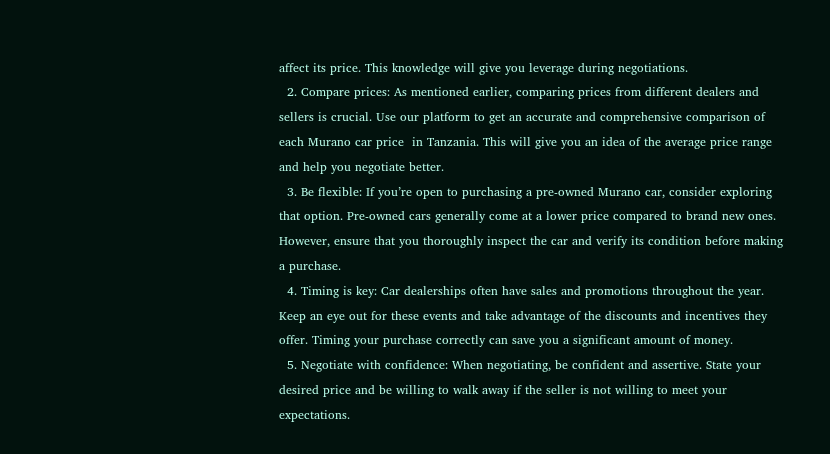affect its price. This knowledge will give you leverage during negotiations.
  2. Compare prices: As mentioned earlier, comparing prices from different dealers and sellers is crucial. Use our platform to get an accurate and comprehensive comparison of each Murano car price  in Tanzania. This will give you an idea of the average price range and help you negotiate better.
  3. Be flexible: If you’re open to purchasing a pre-owned Murano car, consider exploring that option. Pre-owned cars generally come at a lower price compared to brand new ones. However, ensure that you thoroughly inspect the car and verify its condition before making a purchase.
  4. Timing is key: Car dealerships often have sales and promotions throughout the year. Keep an eye out for these events and take advantage of the discounts and incentives they offer. Timing your purchase correctly can save you a significant amount of money.
  5. Negotiate with confidence: When negotiating, be confident and assertive. State your desired price and be willing to walk away if the seller is not willing to meet your expectations.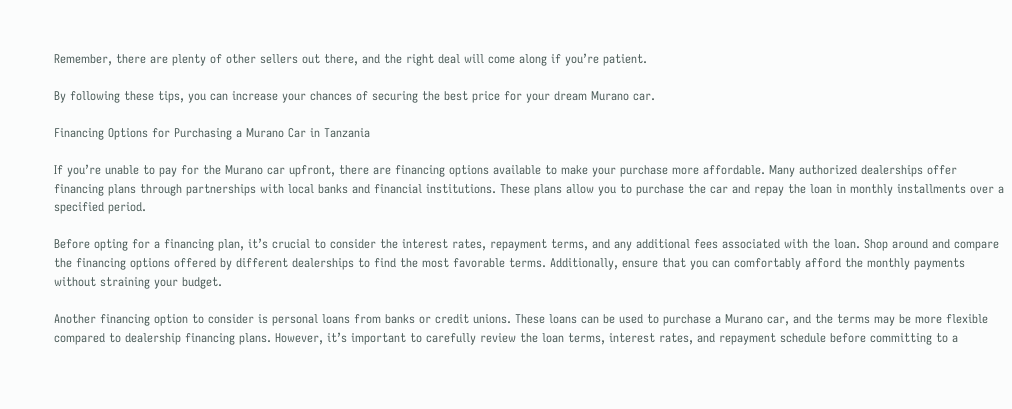Remember, there are plenty of other sellers out there, and the right deal will come along if you’re patient.

By following these tips, you can increase your chances of securing the best price for your dream Murano car.

Financing Options for Purchasing a Murano Car in Tanzania

If you’re unable to pay for the Murano car upfront, there are financing options available to make your purchase more affordable. Many authorized dealerships offer financing plans through partnerships with local banks and financial institutions. These plans allow you to purchase the car and repay the loan in monthly installments over a specified period.

Before opting for a financing plan, it’s crucial to consider the interest rates, repayment terms, and any additional fees associated with the loan. Shop around and compare the financing options offered by different dealerships to find the most favorable terms. Additionally, ensure that you can comfortably afford the monthly payments without straining your budget.

Another financing option to consider is personal loans from banks or credit unions. These loans can be used to purchase a Murano car, and the terms may be more flexible compared to dealership financing plans. However, it’s important to carefully review the loan terms, interest rates, and repayment schedule before committing to a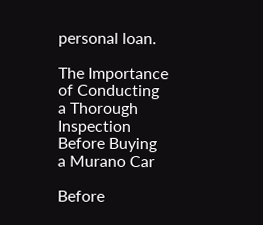personal loan.

The Importance of Conducting a Thorough Inspection Before Buying a Murano Car

Before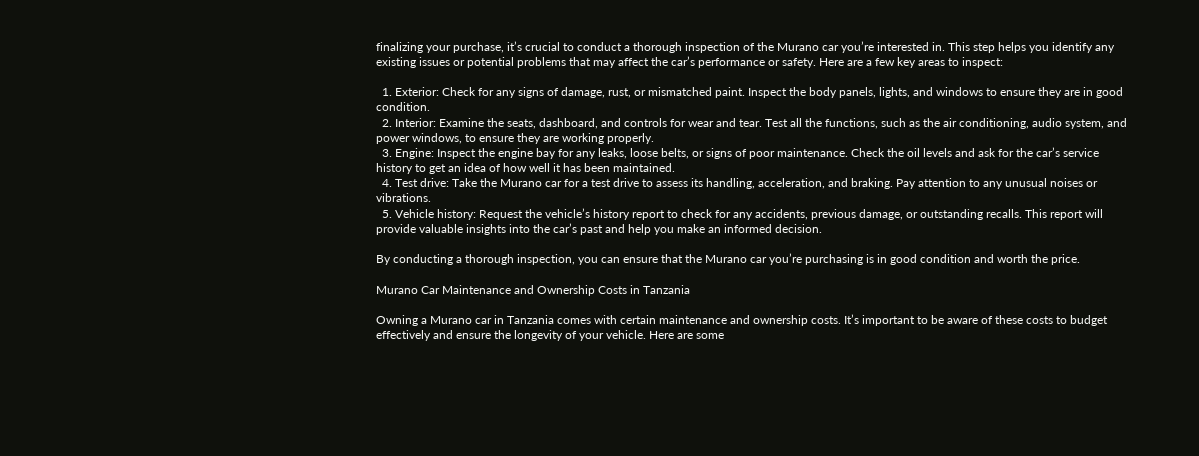finalizing your purchase, it’s crucial to conduct a thorough inspection of the Murano car you’re interested in. This step helps you identify any existing issues or potential problems that may affect the car’s performance or safety. Here are a few key areas to inspect:

  1. Exterior: Check for any signs of damage, rust, or mismatched paint. Inspect the body panels, lights, and windows to ensure they are in good condition.
  2. Interior: Examine the seats, dashboard, and controls for wear and tear. Test all the functions, such as the air conditioning, audio system, and power windows, to ensure they are working properly.
  3. Engine: Inspect the engine bay for any leaks, loose belts, or signs of poor maintenance. Check the oil levels and ask for the car’s service history to get an idea of how well it has been maintained.
  4. Test drive: Take the Murano car for a test drive to assess its handling, acceleration, and braking. Pay attention to any unusual noises or vibrations.
  5. Vehicle history: Request the vehicle’s history report to check for any accidents, previous damage, or outstanding recalls. This report will provide valuable insights into the car’s past and help you make an informed decision.

By conducting a thorough inspection, you can ensure that the Murano car you’re purchasing is in good condition and worth the price.

Murano Car Maintenance and Ownership Costs in Tanzania

Owning a Murano car in Tanzania comes with certain maintenance and ownership costs. It’s important to be aware of these costs to budget effectively and ensure the longevity of your vehicle. Here are some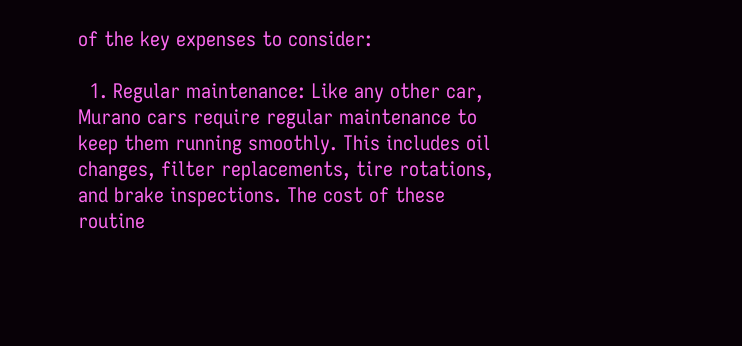of the key expenses to consider:

  1. Regular maintenance: Like any other car, Murano cars require regular maintenance to keep them running smoothly. This includes oil changes, filter replacements, tire rotations, and brake inspections. The cost of these routine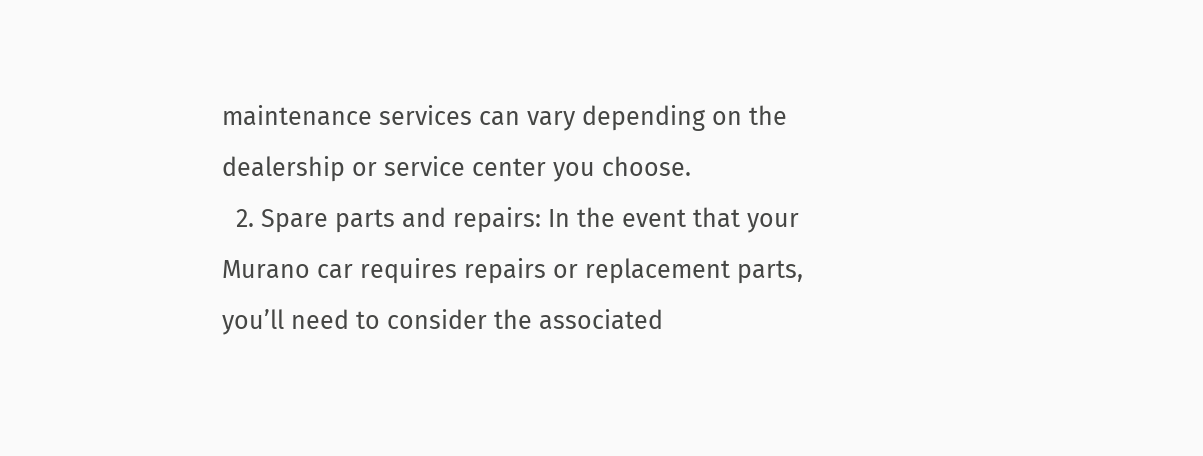maintenance services can vary depending on the dealership or service center you choose.
  2. Spare parts and repairs: In the event that your Murano car requires repairs or replacement parts, you’ll need to consider the associated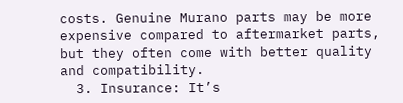costs. Genuine Murano parts may be more expensive compared to aftermarket parts, but they often come with better quality and compatibility.
  3. Insurance: It’s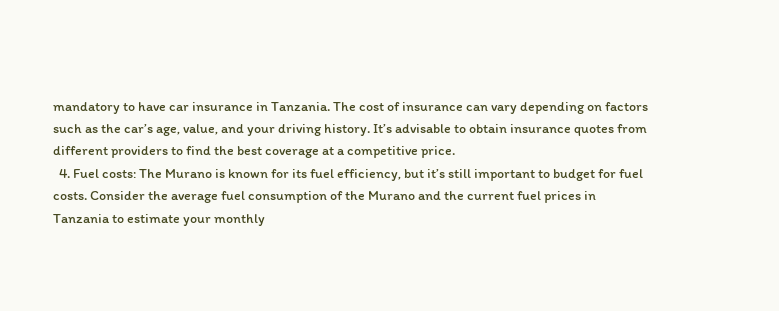mandatory to have car insurance in Tanzania. The cost of insurance can vary depending on factors such as the car’s age, value, and your driving history. It’s advisable to obtain insurance quotes from different providers to find the best coverage at a competitive price.
  4. Fuel costs: The Murano is known for its fuel efficiency, but it’s still important to budget for fuel costs. Consider the average fuel consumption of the Murano and the current fuel prices in Tanzania to estimate your monthly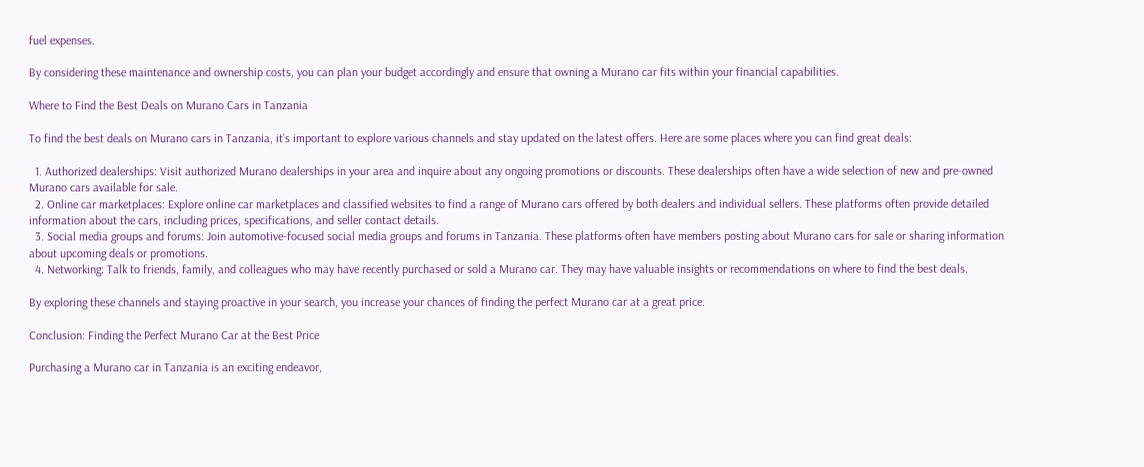fuel expenses.

By considering these maintenance and ownership costs, you can plan your budget accordingly and ensure that owning a Murano car fits within your financial capabilities.

Where to Find the Best Deals on Murano Cars in Tanzania

To find the best deals on Murano cars in Tanzania, it’s important to explore various channels and stay updated on the latest offers. Here are some places where you can find great deals:

  1. Authorized dealerships: Visit authorized Murano dealerships in your area and inquire about any ongoing promotions or discounts. These dealerships often have a wide selection of new and pre-owned Murano cars available for sale.
  2. Online car marketplaces: Explore online car marketplaces and classified websites to find a range of Murano cars offered by both dealers and individual sellers. These platforms often provide detailed information about the cars, including prices, specifications, and seller contact details.
  3. Social media groups and forums: Join automotive-focused social media groups and forums in Tanzania. These platforms often have members posting about Murano cars for sale or sharing information about upcoming deals or promotions.
  4. Networking: Talk to friends, family, and colleagues who may have recently purchased or sold a Murano car. They may have valuable insights or recommendations on where to find the best deals.

By exploring these channels and staying proactive in your search, you increase your chances of finding the perfect Murano car at a great price.

Conclusion: Finding the Perfect Murano Car at the Best Price

Purchasing a Murano car in Tanzania is an exciting endeavor,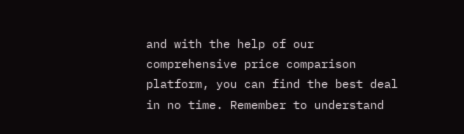and with the help of our comprehensive price comparison platform, you can find the best deal in no time. Remember to understand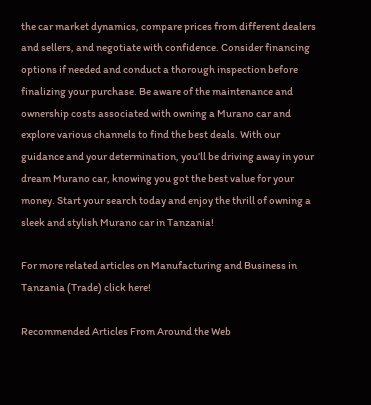the car market dynamics, compare prices from different dealers and sellers, and negotiate with confidence. Consider financing options if needed and conduct a thorough inspection before finalizing your purchase. Be aware of the maintenance and ownership costs associated with owning a Murano car and explore various channels to find the best deals. With our guidance and your determination, you’ll be driving away in your dream Murano car, knowing you got the best value for your money. Start your search today and enjoy the thrill of owning a sleek and stylish Murano car in Tanzania!

For more related articles on Manufacturing and Business in Tanzania (Trade) click here!

Recommended Articles From Around the Web